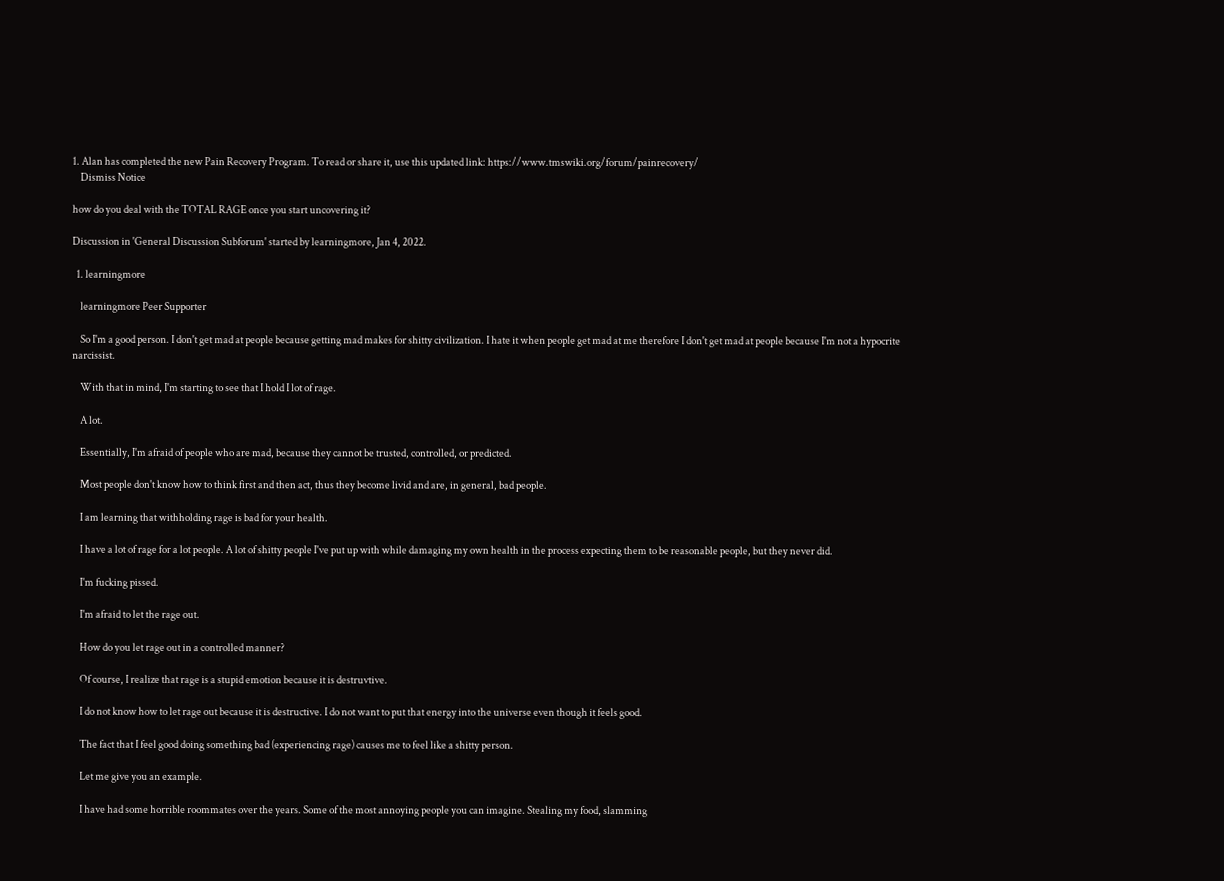1. Alan has completed the new Pain Recovery Program. To read or share it, use this updated link: https://www.tmswiki.org/forum/painrecovery/
    Dismiss Notice

how do you deal with the TOTAL RAGE once you start uncovering it?

Discussion in 'General Discussion Subforum' started by learningmore, Jan 4, 2022.

  1. learningmore

    learningmore Peer Supporter

    So I'm a good person. I don't get mad at people because getting mad makes for shitty civilization. I hate it when people get mad at me therefore I don't get mad at people because I'm not a hypocrite narcissist.

    With that in mind, I'm starting to see that I hold I lot of rage.

    A lot.

    Essentially, I'm afraid of people who are mad, because they cannot be trusted, controlled, or predicted.

    Most people don't know how to think first and then act, thus they become livid and are, in general, bad people.

    I am learning that withholding rage is bad for your health.

    I have a lot of rage for a lot people. A lot of shitty people I've put up with while damaging my own health in the process expecting them to be reasonable people, but they never did.

    I'm fucking pissed.

    I'm afraid to let the rage out.

    How do you let rage out in a controlled manner?

    Of course, I realize that rage is a stupid emotion because it is destruvtive.

    I do not know how to let rage out because it is destructive. I do not want to put that energy into the universe even though it feels good.

    The fact that I feel good doing something bad (experiencing rage) causes me to feel like a shitty person.

    Let me give you an example.

    I have had some horrible roommates over the years. Some of the most annoying people you can imagine. Stealing my food, slamming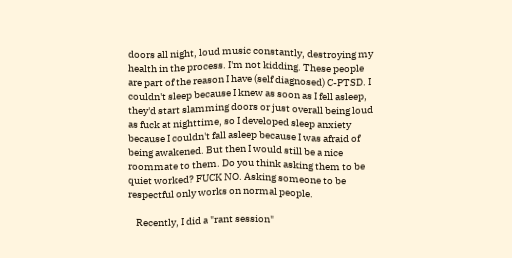doors all night, loud music constantly, destroying my health in the process. I'm not kidding. These people are part of the reason I have (self diagnosed) C-PTSD. I couldn't sleep because I knew as soon as I fell asleep, they'd start slamming doors or just overall being loud as fuck at nighttime, so I developed sleep anxiety because I couldn't fall asleep because I was afraid of being awakened. But then I would still be a nice roommate to them. Do you think asking them to be quiet worked? FUCK NO. Asking someone to be respectful only works on normal people.

    Recently, I did a "rant session"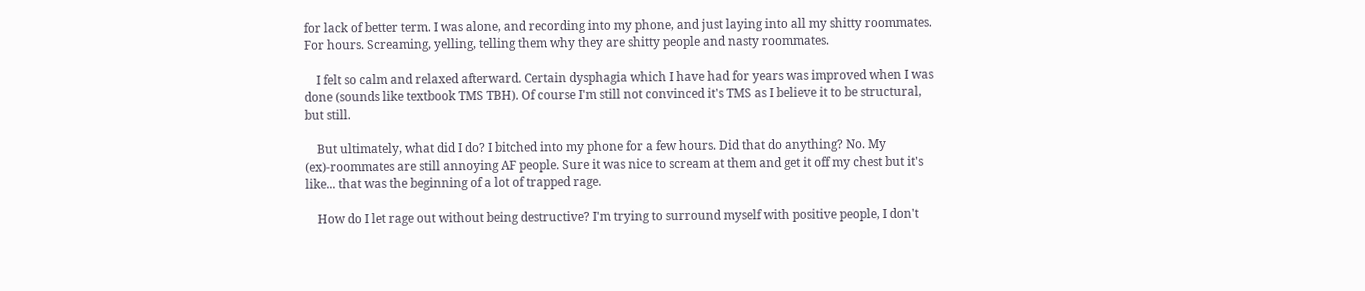for lack of better term. I was alone, and recording into my phone, and just laying into all my shitty roommates. For hours. Screaming, yelling, telling them why they are shitty people and nasty roommates.

    I felt so calm and relaxed afterward. Certain dysphagia which I have had for years was improved when I was done (sounds like textbook TMS TBH). Of course I'm still not convinced it's TMS as I believe it to be structural, but still.

    But ultimately, what did I do? I bitched into my phone for a few hours. Did that do anything? No. My (ex)-roommates are still annoying AF people. Sure it was nice to scream at them and get it off my chest but it's like... that was the beginning of a lot of trapped rage.

    How do I let rage out without being destructive? I'm trying to surround myself with positive people, I don't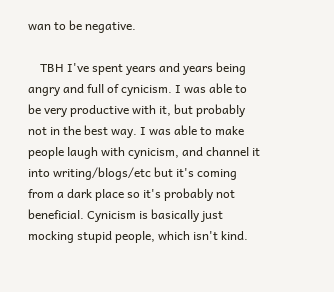wan to be negative.

    TBH I've spent years and years being angry and full of cynicism. I was able to be very productive with it, but probably not in the best way. I was able to make people laugh with cynicism, and channel it into writing/blogs/etc but it's coming from a dark place so it's probably not beneficial. Cynicism is basically just mocking stupid people, which isn't kind.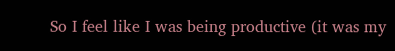So I feel like I was being productive (it was my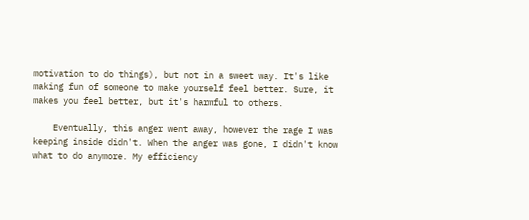motivation to do things), but not in a sweet way. It's like making fun of someone to make yourself feel better. Sure, it makes you feel better, but it's harmful to others.

    Eventually, this anger went away, however the rage I was keeping inside didn't. When the anger was gone, I didn't know what to do anymore. My efficiency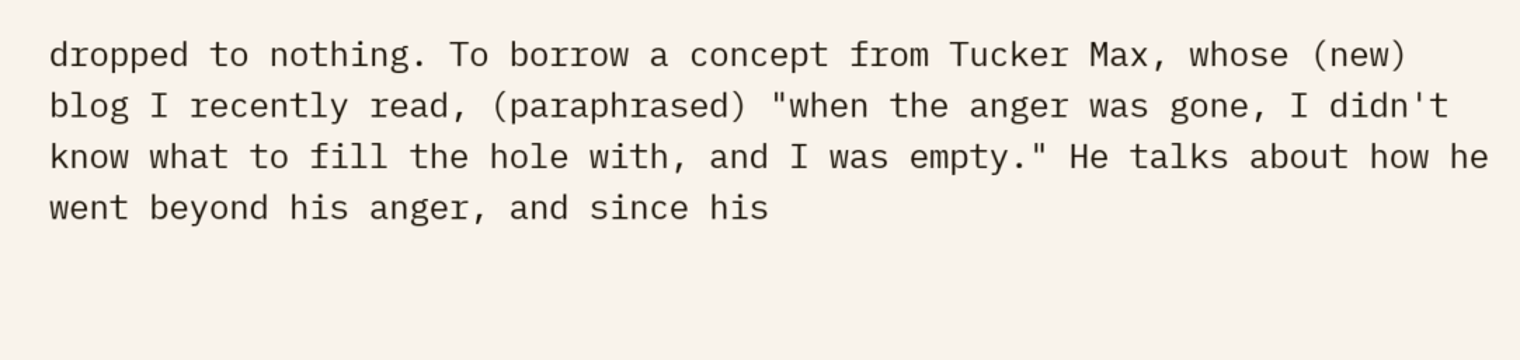dropped to nothing. To borrow a concept from Tucker Max, whose (new) blog I recently read, (paraphrased) "when the anger was gone, I didn't know what to fill the hole with, and I was empty." He talks about how he went beyond his anger, and since his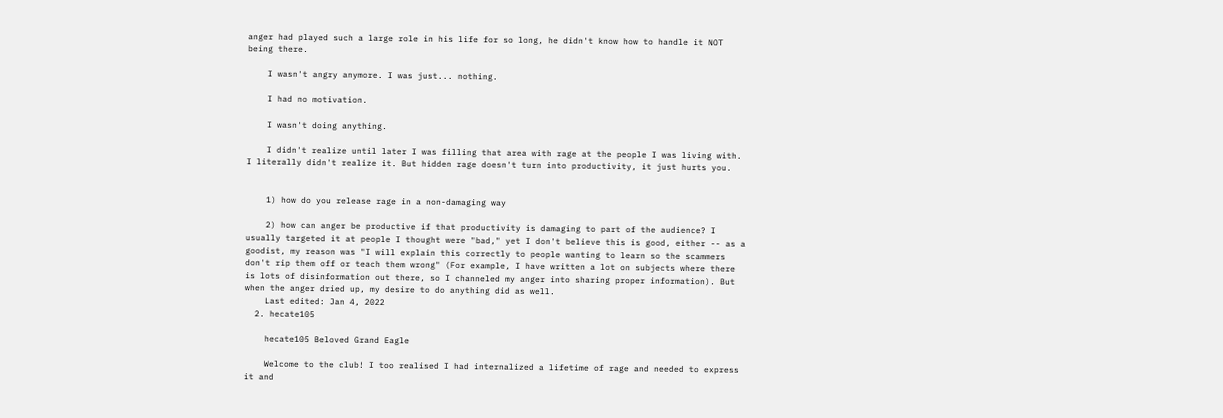anger had played such a large role in his life for so long, he didn't know how to handle it NOT being there.

    I wasn't angry anymore. I was just... nothing.

    I had no motivation.

    I wasn't doing anything.

    I didn't realize until later I was filling that area with rage at the people I was living with. I literally didn't realize it. But hidden rage doesn't turn into productivity, it just hurts you.


    1) how do you release rage in a non-damaging way

    2) how can anger be productive if that productivity is damaging to part of the audience? I usually targeted it at people I thought were "bad," yet I don't believe this is good, either -- as a goodist, my reason was "I will explain this correctly to people wanting to learn so the scammers don't rip them off or teach them wrong" (For example, I have written a lot on subjects where there is lots of disinformation out there, so I channeled my anger into sharing proper information). But when the anger dried up, my desire to do anything did as well.
    Last edited: Jan 4, 2022
  2. hecate105

    hecate105 Beloved Grand Eagle

    Welcome to the club! I too realised I had internalized a lifetime of rage and needed to express it and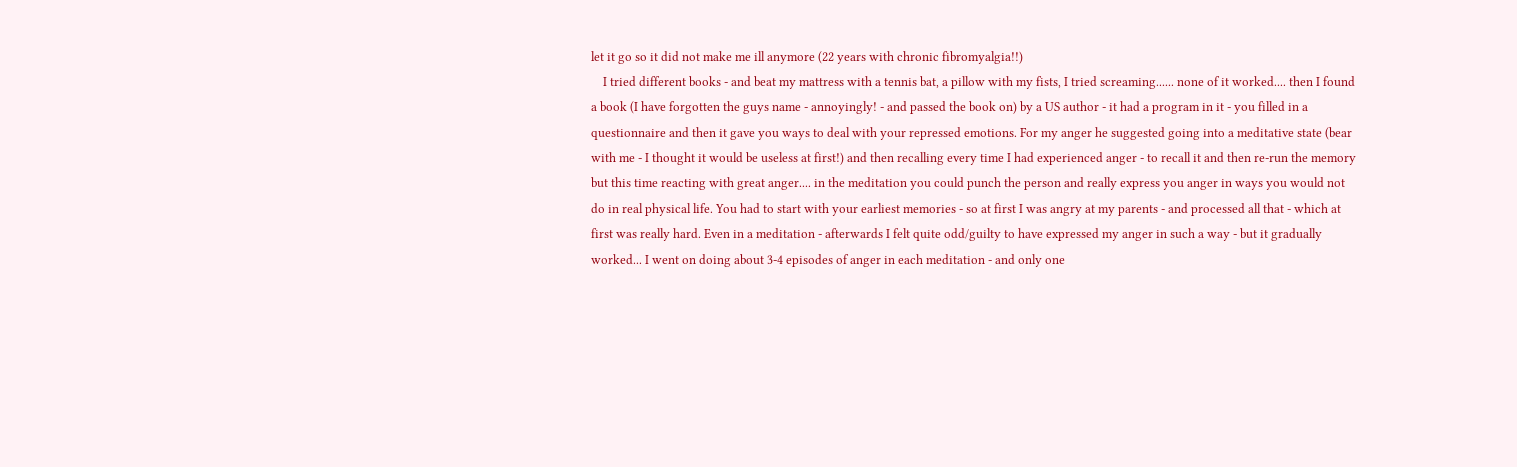let it go so it did not make me ill anymore (22 years with chronic fibromyalgia!!)
    I tried different books - and beat my mattress with a tennis bat, a pillow with my fists, I tried screaming...... none of it worked.... then I found a book (I have forgotten the guys name - annoyingly! - and passed the book on) by a US author - it had a program in it - you filled in a questionnaire and then it gave you ways to deal with your repressed emotions. For my anger he suggested going into a meditative state (bear with me - I thought it would be useless at first!) and then recalling every time I had experienced anger - to recall it and then re-run the memory but this time reacting with great anger.... in the meditation you could punch the person and really express you anger in ways you would not do in real physical life. You had to start with your earliest memories - so at first I was angry at my parents - and processed all that - which at first was really hard. Even in a meditation - afterwards I felt quite odd/guilty to have expressed my anger in such a way - but it gradually worked... I went on doing about 3-4 episodes of anger in each meditation - and only one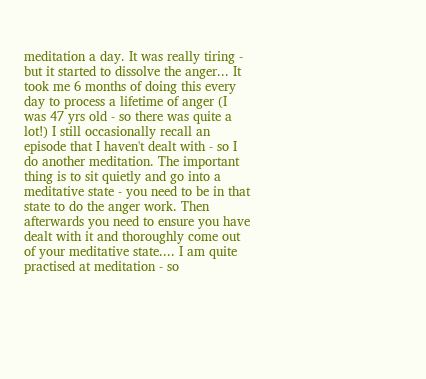meditation a day. It was really tiring - but it started to dissolve the anger... It took me 6 months of doing this every day to process a lifetime of anger (I was 47 yrs old - so there was quite a lot!) I still occasionally recall an episode that I haven't dealt with - so I do another meditation. The important thing is to sit quietly and go into a meditative state - you need to be in that state to do the anger work. Then afterwards you need to ensure you have dealt with it and thoroughly come out of your meditative state.... I am quite practised at meditation - so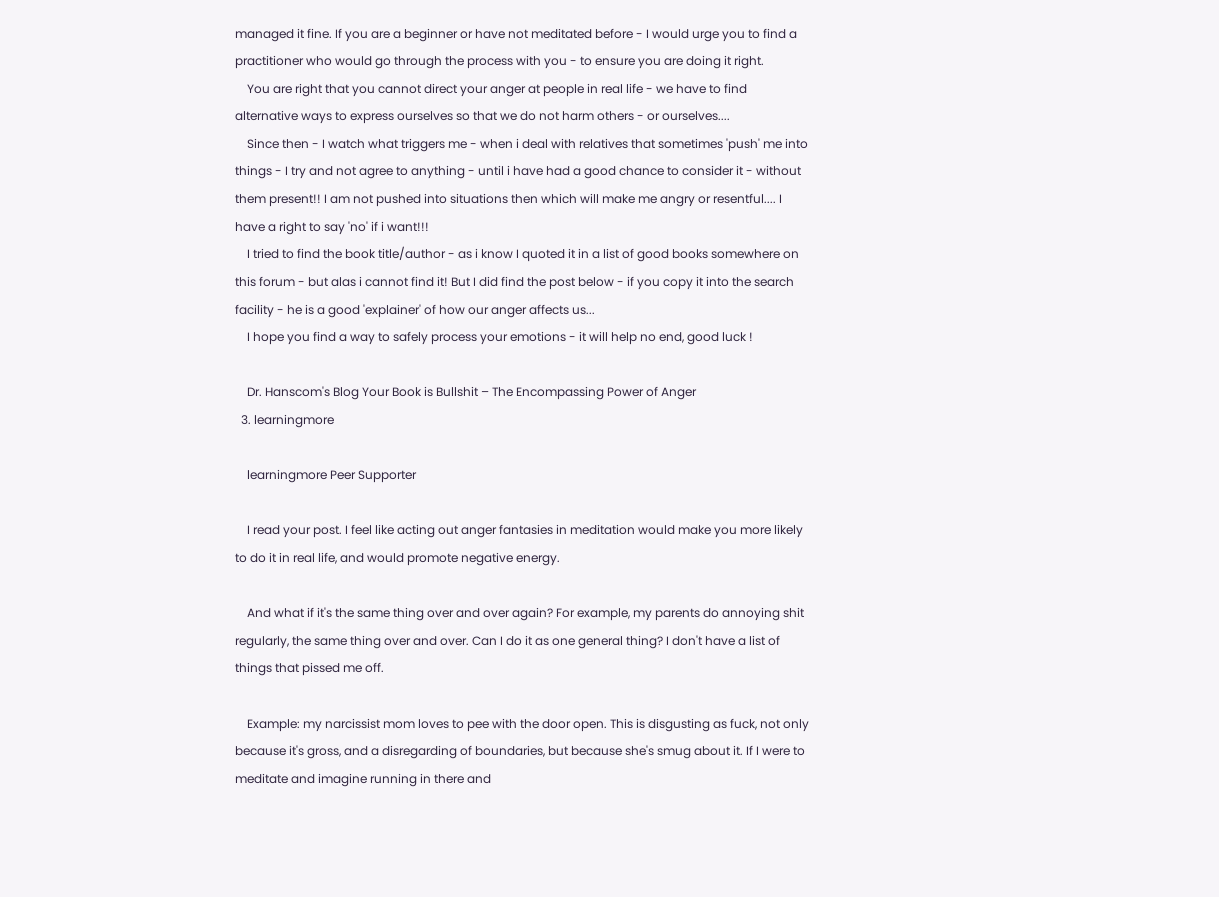managed it fine. If you are a beginner or have not meditated before - I would urge you to find a practitioner who would go through the process with you - to ensure you are doing it right.
    You are right that you cannot direct your anger at people in real life - we have to find alternative ways to express ourselves so that we do not harm others - or ourselves....
    Since then - I watch what triggers me - when i deal with relatives that sometimes 'push' me into things - I try and not agree to anything - until i have had a good chance to consider it - without them present!! I am not pushed into situations then which will make me angry or resentful.... I have a right to say 'no' if i want!!!
    I tried to find the book title/author - as i know I quoted it in a list of good books somewhere on this forum - but alas i cannot find it! But I did find the post below - if you copy it into the search facility - he is a good 'explainer' of how our anger affects us...
    I hope you find a way to safely process your emotions - it will help no end, good luck !

    Dr. Hanscom's Blog Your Book is Bullshit – The Encompassing Power of Anger
  3. learningmore

    learningmore Peer Supporter

    I read your post. I feel like acting out anger fantasies in meditation would make you more likely to do it in real life, and would promote negative energy.

    And what if it's the same thing over and over again? For example, my parents do annoying shit regularly, the same thing over and over. Can I do it as one general thing? I don't have a list of things that pissed me off.

    Example: my narcissist mom loves to pee with the door open. This is disgusting as fuck, not only because it's gross, and a disregarding of boundaries, but because she's smug about it. If I were to meditate and imagine running in there and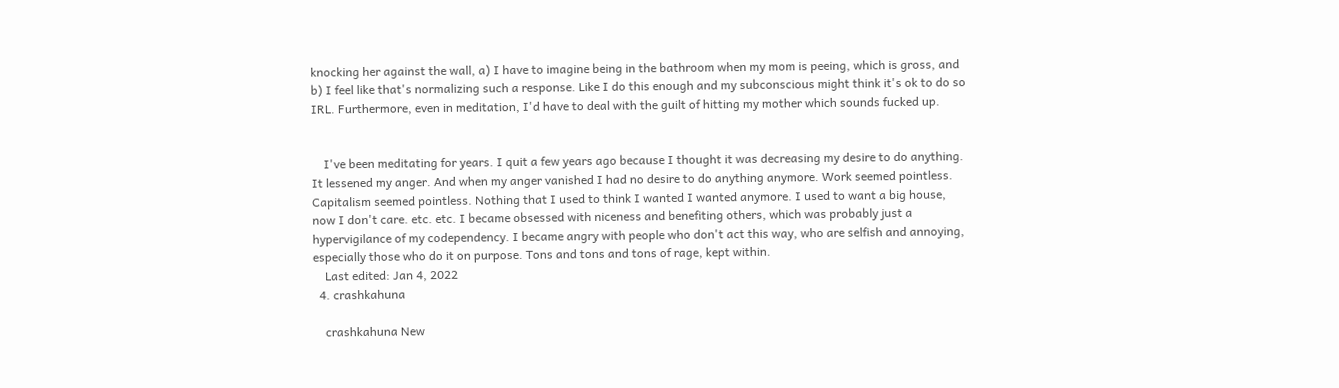knocking her against the wall, a) I have to imagine being in the bathroom when my mom is peeing, which is gross, and b) I feel like that's normalizing such a response. Like I do this enough and my subconscious might think it's ok to do so IRL. Furthermore, even in meditation, I'd have to deal with the guilt of hitting my mother which sounds fucked up.


    I've been meditating for years. I quit a few years ago because I thought it was decreasing my desire to do anything. It lessened my anger. And when my anger vanished I had no desire to do anything anymore. Work seemed pointless. Capitalism seemed pointless. Nothing that I used to think I wanted I wanted anymore. I used to want a big house, now I don't care. etc. etc. I became obsessed with niceness and benefiting others, which was probably just a hypervigilance of my codependency. I became angry with people who don't act this way, who are selfish and annoying, especially those who do it on purpose. Tons and tons and tons of rage, kept within.
    Last edited: Jan 4, 2022
  4. crashkahuna

    crashkahuna New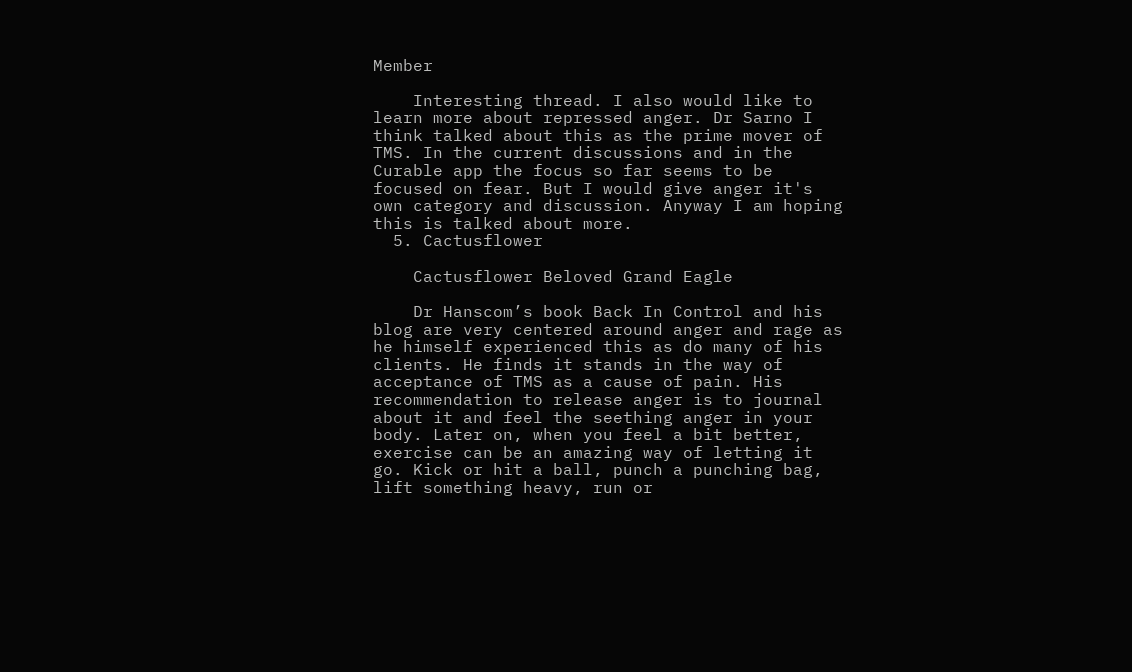Member

    Interesting thread. I also would like to learn more about repressed anger. Dr Sarno I think talked about this as the prime mover of TMS. In the current discussions and in the Curable app the focus so far seems to be focused on fear. But I would give anger it's own category and discussion. Anyway I am hoping this is talked about more.
  5. Cactusflower

    Cactusflower Beloved Grand Eagle

    Dr Hanscom’s book Back In Control and his blog are very centered around anger and rage as he himself experienced this as do many of his clients. He finds it stands in the way of acceptance of TMS as a cause of pain. His recommendation to release anger is to journal about it and feel the seething anger in your body. Later on, when you feel a bit better, exercise can be an amazing way of letting it go. Kick or hit a ball, punch a punching bag, lift something heavy, run or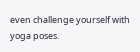even challenge yourself with yoga poses.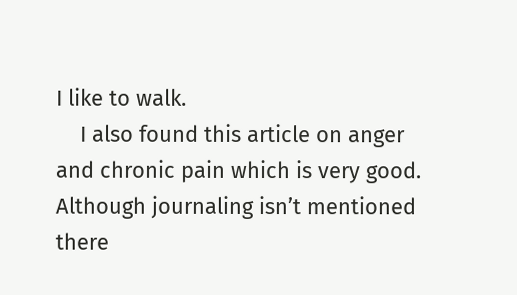I like to walk.
    I also found this article on anger and chronic pain which is very good. Although journaling isn’t mentioned there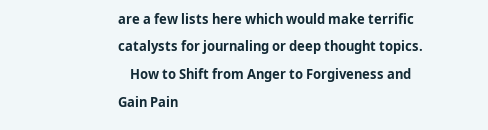are a few lists here which would make terrific catalysts for journaling or deep thought topics.
    How to Shift from Anger to Forgiveness and Gain Pain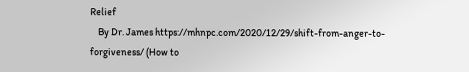Relief
    By Dr. James https://mhnpc.com/2020/12/29/shift-from-anger-to-forgiveness/ (How to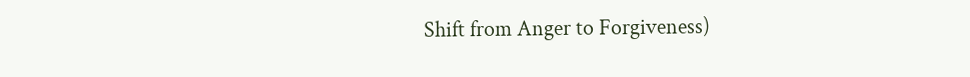Shift from Anger to Forgiveness)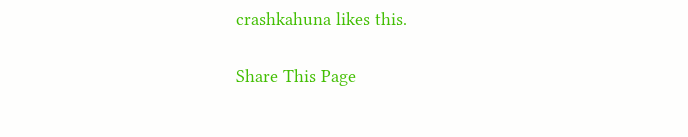crashkahuna likes this.

Share This Page